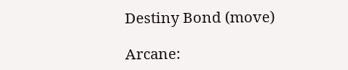Destiny Bond (move)

Arcane: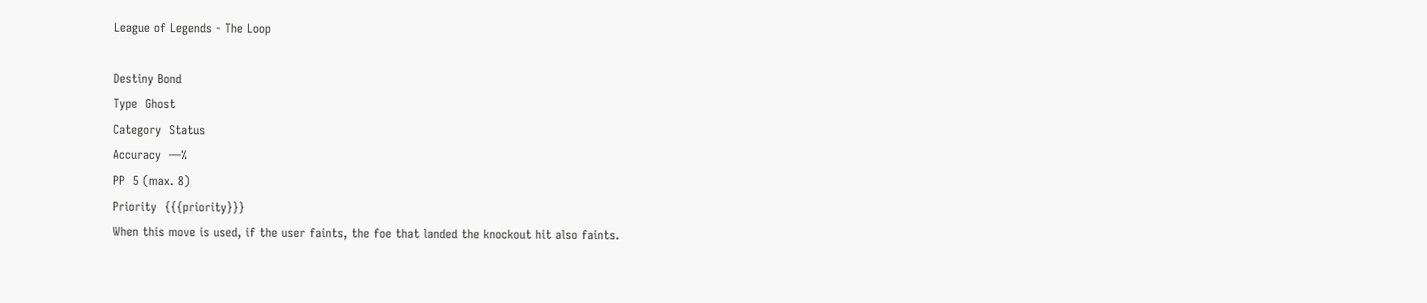League of Legends - The Loop

Destiny Bond
Type  Ghost
Category  Status
Accuracy  —%
PP  5 (max. 8)
Priority  {{{priority}}}
When this move is used, if the user faints, the foe that landed the knockout hit also faints.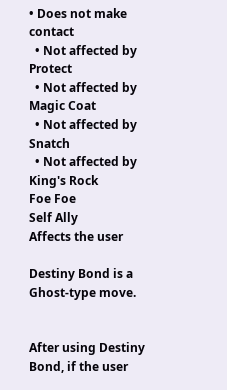• Does not make contact
  • Not affected by Protect
  • Not affected by Magic Coat
  • Not affected by Snatch
  • Not affected by King's Rock
Foe Foe
Self Ally
Affects the user

Destiny Bond is a Ghost-type move.


After using Destiny Bond, if the user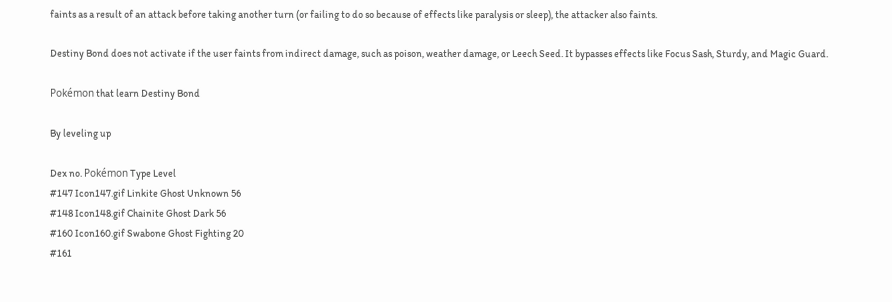faints as a result of an attack before taking another turn (or failing to do so because of effects like paralysis or sleep), the attacker also faints.

Destiny Bond does not activate if the user faints from indirect damage, such as poison, weather damage, or Leech Seed. It bypasses effects like Focus Sash, Sturdy, and Magic Guard.

Pokémon that learn Destiny Bond

By leveling up

Dex no. Pokémon Type Level
#147 Icon147.gif Linkite Ghost Unknown 56
#148 Icon148.gif Chainite Ghost Dark 56
#160 Icon160.gif Swabone Ghost Fighting 20
#161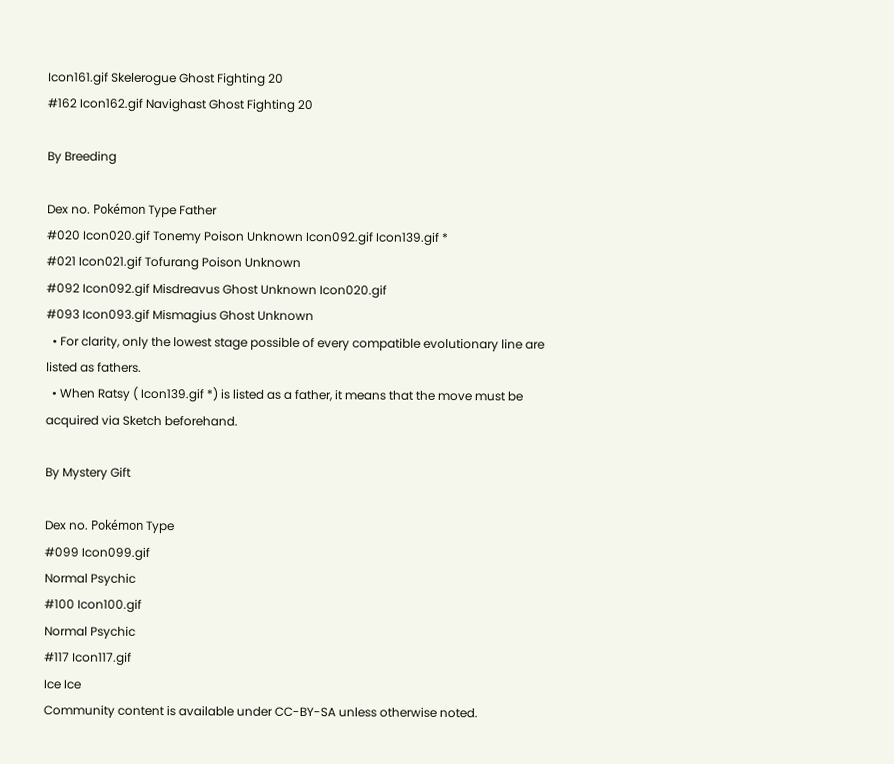Icon161.gif Skelerogue Ghost Fighting 20
#162 Icon162.gif Navighast Ghost Fighting 20

By Breeding

Dex no. Pokémon Type Father
#020 Icon020.gif Tonemy Poison Unknown Icon092.gif Icon139.gif *
#021 Icon021.gif Tofurang Poison Unknown
#092 Icon092.gif Misdreavus Ghost Unknown Icon020.gif
#093 Icon093.gif Mismagius Ghost Unknown
  • For clarity, only the lowest stage possible of every compatible evolutionary line are listed as fathers.
  • When Ratsy ( Icon139.gif *) is listed as a father, it means that the move must be acquired via Sketch beforehand.

By Mystery Gift

Dex no. Pokémon Type
#099 Icon099.gif
Normal Psychic
#100 Icon100.gif
Normal Psychic
#117 Icon117.gif
Ice Ice
Community content is available under CC-BY-SA unless otherwise noted.